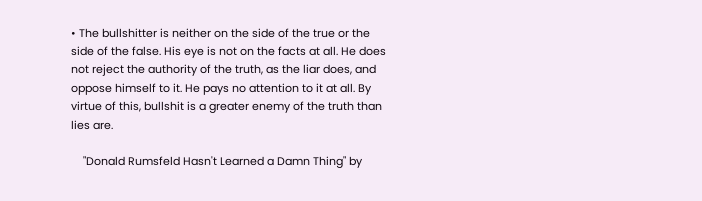• The bullshitter is neither on the side of the true or the side of the false. His eye is not on the facts at all. He does not reject the authority of the truth, as the liar does, and oppose himself to it. He pays no attention to it at all. By virtue of this, bullshit is a greater enemy of the truth than lies are.

    "Donald Rumsfeld Hasn't Learned a Damn Thing" by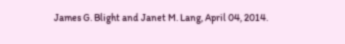James G. Blight and Janet M. Lang, April 04, 2014.